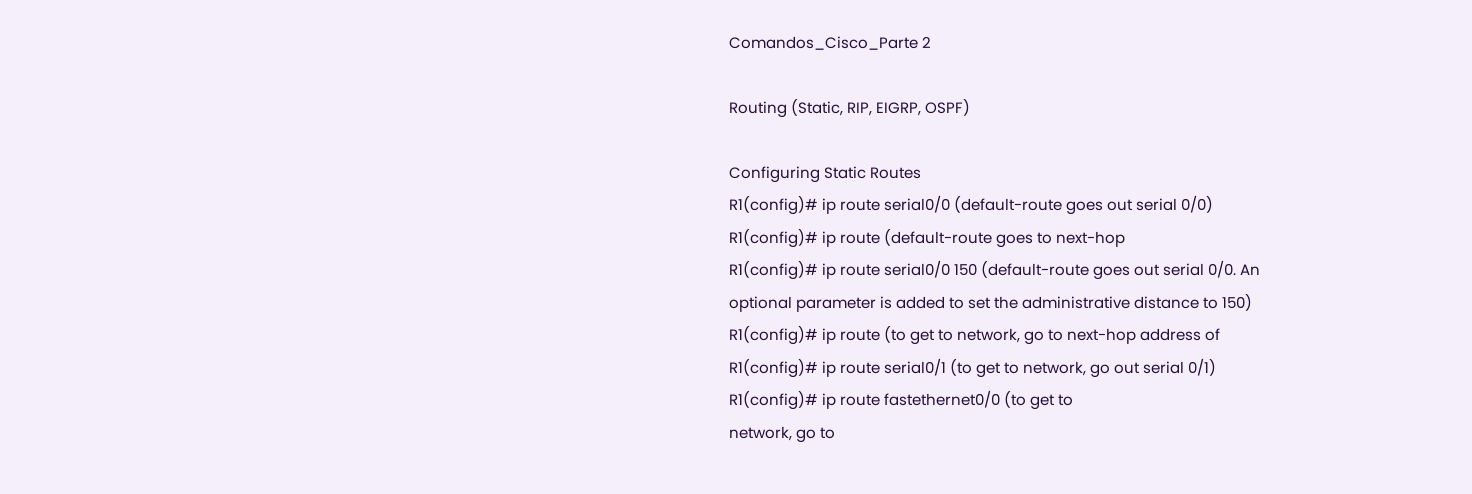Comandos_Cisco_Parte 2

Routing (Static, RIP, EIGRP, OSPF)

Configuring Static Routes
R1(config)# ip route serial0/0 (default-route goes out serial 0/0)
R1(config)# ip route (default-route goes to next-hop
R1(config)# ip route serial0/0 150 (default-route goes out serial 0/0. An
optional parameter is added to set the administrative distance to 150)
R1(config)# ip route (to get to network, go to next-hop address of
R1(config)# ip route serial0/1 (to get to network, go out serial 0/1)
R1(config)# ip route fastethernet0/0 (to get to
network, go to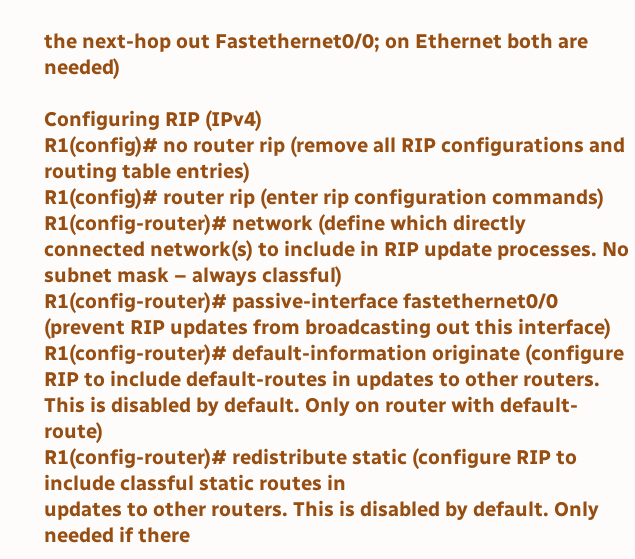the next-hop out Fastethernet0/0; on Ethernet both are needed)

Configuring RIP (IPv4)
R1(config)# no router rip (remove all RIP configurations and routing table entries)
R1(config)# router rip (enter rip configuration commands)
R1(config-router)# network (define which directly connected network(s) to include in RIP update processes. No subnet mask – always classful)
R1(config-router)# passive-interface fastethernet0/0 (prevent RIP updates from broadcasting out this interface)
R1(config-router)# default-information originate (configure RIP to include default-routes in updates to other routers. This is disabled by default. Only on router with default-route)
R1(config-router)# redistribute static (configure RIP to include classful static routes in
updates to other routers. This is disabled by default. Only needed if there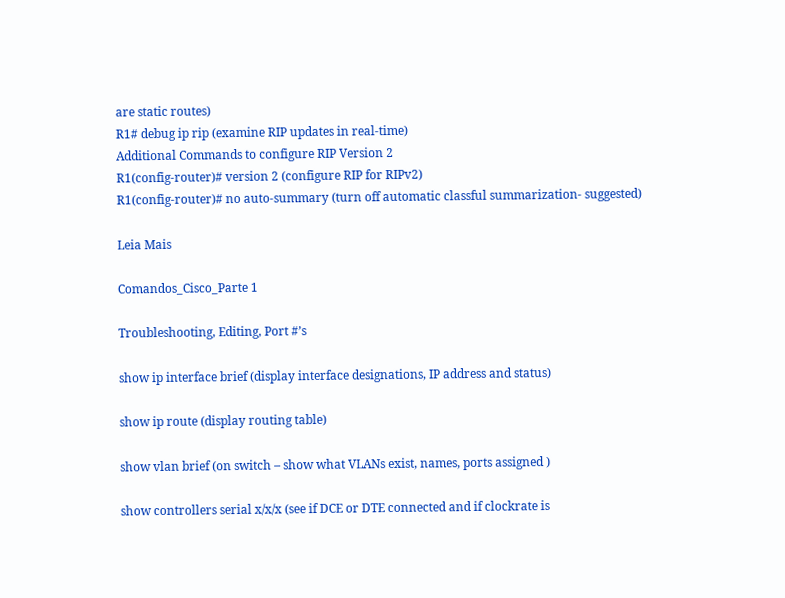are static routes)
R1# debug ip rip (examine RIP updates in real-time)
Additional Commands to configure RIP Version 2
R1(config-router)# version 2 (configure RIP for RIPv2)
R1(config-router)# no auto-summary (turn off automatic classful summarization- suggested)

Leia Mais

Comandos_Cisco_Parte 1

Troubleshooting, Editing, Port #’s

show ip interface brief (display interface designations, IP address and status)

show ip route (display routing table)

show vlan brief (on switch – show what VLANs exist, names, ports assigned )

show controllers serial x/x/x (see if DCE or DTE connected and if clockrate is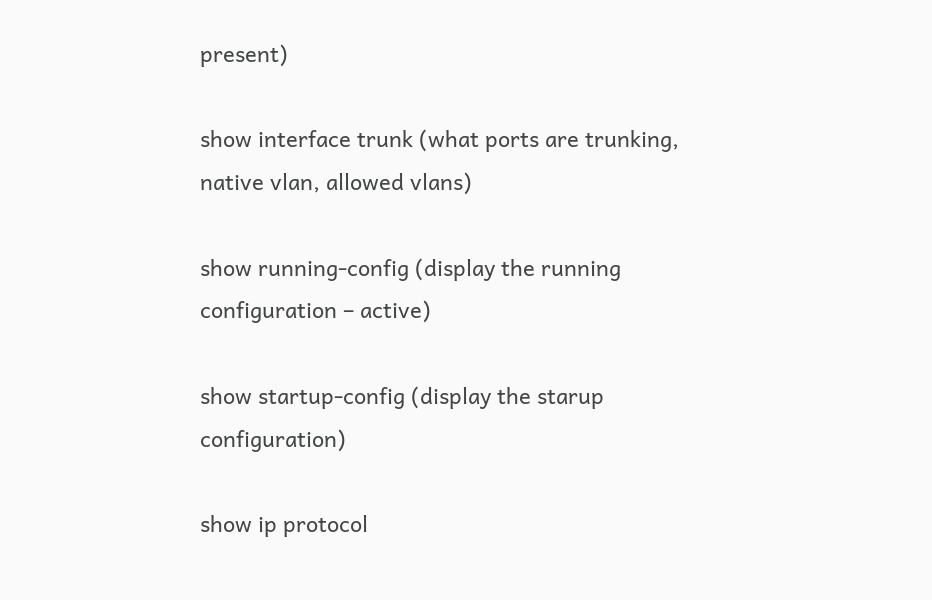present)

show interface trunk (what ports are trunking, native vlan, allowed vlans)

show running-config (display the running configuration – active)

show startup-config (display the starup configuration)

show ip protocol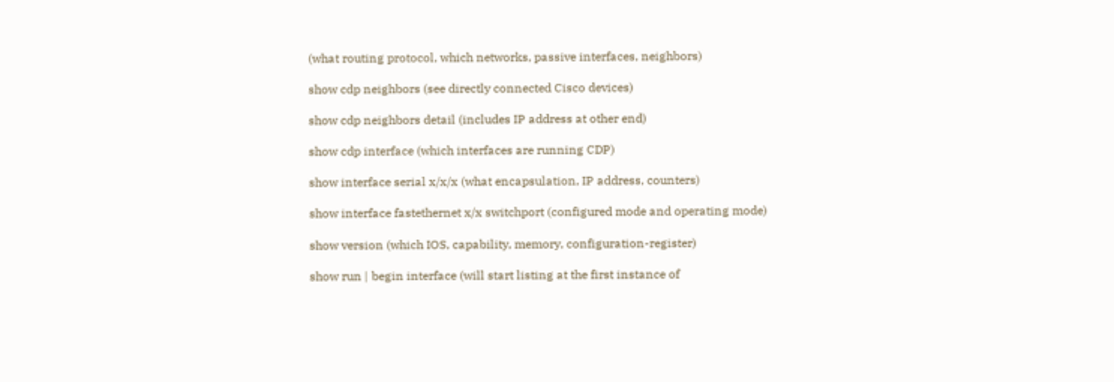(what routing protocol, which networks, passive interfaces, neighbors)

show cdp neighbors (see directly connected Cisco devices)

show cdp neighbors detail (includes IP address at other end)

show cdp interface (which interfaces are running CDP)

show interface serial x/x/x (what encapsulation, IP address, counters)

show interface fastethernet x/x switchport (configured mode and operating mode)

show version (which IOS, capability, memory, configuration-register)

show run | begin interface (will start listing at the first instance of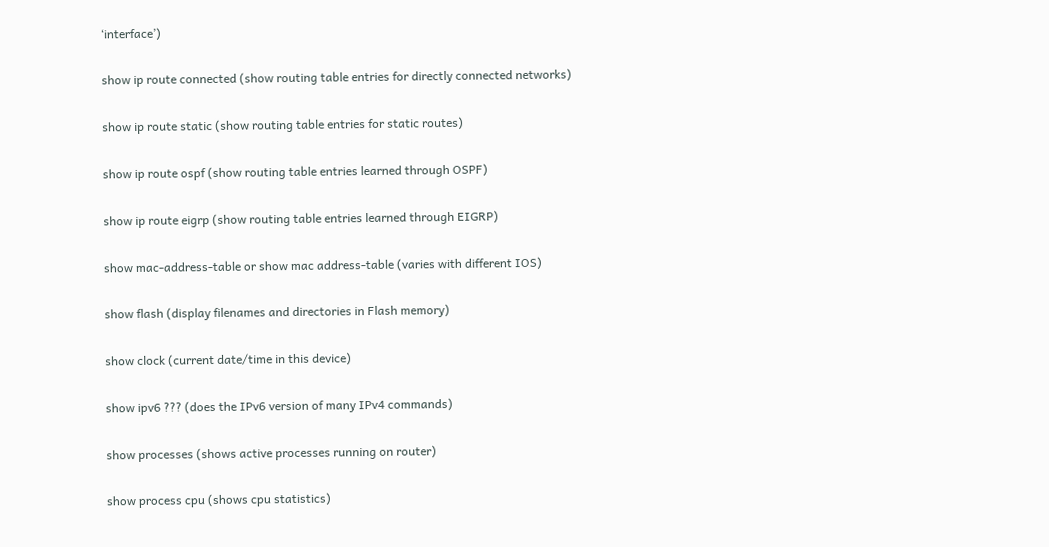‘interface’)

show ip route connected (show routing table entries for directly connected networks)

show ip route static (show routing table entries for static routes)

show ip route ospf (show routing table entries learned through OSPF)

show ip route eigrp (show routing table entries learned through EIGRP)

show mac-address-table or show mac address-table (varies with different IOS)

show flash (display filenames and directories in Flash memory)

show clock (current date/time in this device)

show ipv6 ??? (does the IPv6 version of many IPv4 commands)

show processes (shows active processes running on router)

show process cpu (shows cpu statistics)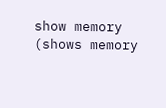show memory (shows memory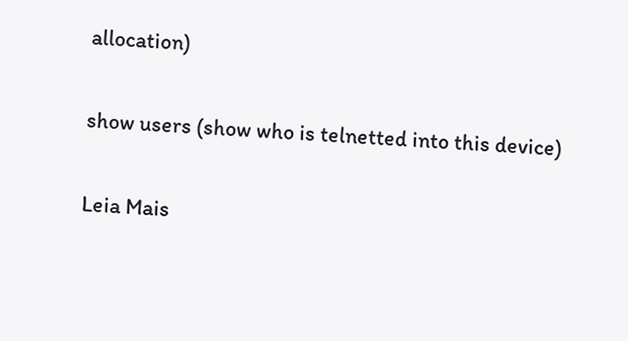allocation)

show users (show who is telnetted into this device)

Leia Mais